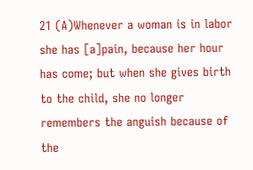21 (A)Whenever a woman is in labor she has [a]pain, because her hour has come; but when she gives birth to the child, she no longer remembers the anguish because of the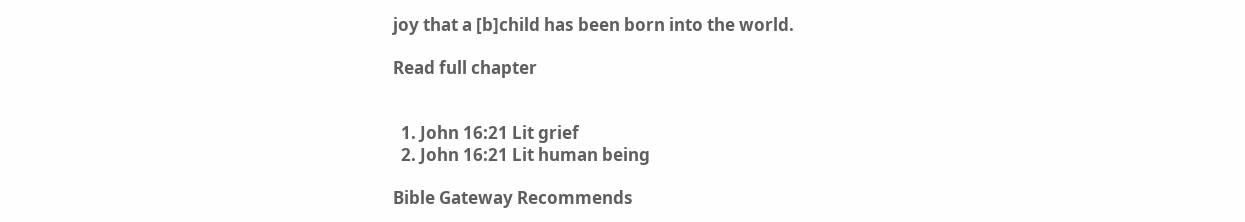joy that a [b]child has been born into the world.

Read full chapter


  1. John 16:21 Lit grief
  2. John 16:21 Lit human being

Bible Gateway Recommends